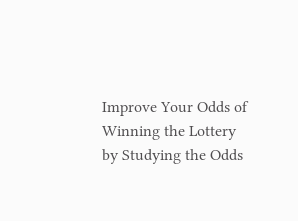Improve Your Odds of Winning the Lottery by Studying the Odds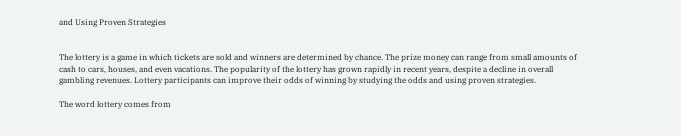and Using Proven Strategies


The lottery is a game in which tickets are sold and winners are determined by chance. The prize money can range from small amounts of cash to cars, houses, and even vacations. The popularity of the lottery has grown rapidly in recent years, despite a decline in overall gambling revenues. Lottery participants can improve their odds of winning by studying the odds and using proven strategies.

The word lottery comes from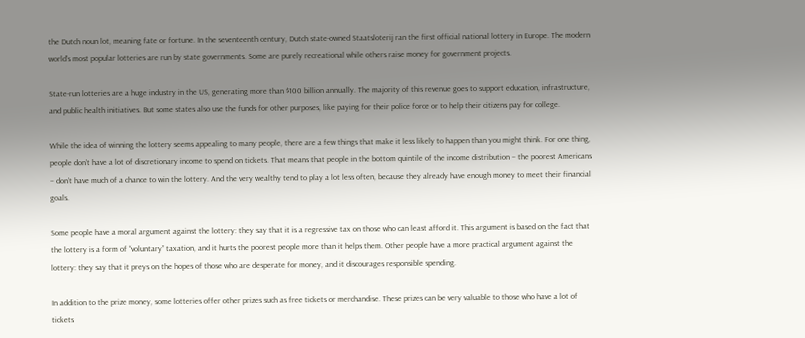the Dutch noun lot, meaning fate or fortune. In the seventeenth century, Dutch state-owned Staatsloterij ran the first official national lottery in Europe. The modern world’s most popular lotteries are run by state governments. Some are purely recreational while others raise money for government projects.

State-run lotteries are a huge industry in the US, generating more than $100 billion annually. The majority of this revenue goes to support education, infrastructure, and public health initiatives. But some states also use the funds for other purposes, like paying for their police force or to help their citizens pay for college.

While the idea of winning the lottery seems appealing to many people, there are a few things that make it less likely to happen than you might think. For one thing, people don’t have a lot of discretionary income to spend on tickets. That means that people in the bottom quintile of the income distribution – the poorest Americans – don’t have much of a chance to win the lottery. And the very wealthy tend to play a lot less often, because they already have enough money to meet their financial goals.

Some people have a moral argument against the lottery: they say that it is a regressive tax on those who can least afford it. This argument is based on the fact that the lottery is a form of “voluntary” taxation, and it hurts the poorest people more than it helps them. Other people have a more practical argument against the lottery: they say that it preys on the hopes of those who are desperate for money, and it discourages responsible spending.

In addition to the prize money, some lotteries offer other prizes such as free tickets or merchandise. These prizes can be very valuable to those who have a lot of tickets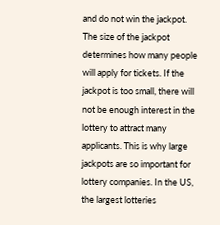and do not win the jackpot. The size of the jackpot determines how many people will apply for tickets. If the jackpot is too small, there will not be enough interest in the lottery to attract many applicants. This is why large jackpots are so important for lottery companies. In the US, the largest lotteries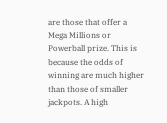are those that offer a Mega Millions or Powerball prize. This is because the odds of winning are much higher than those of smaller jackpots. A high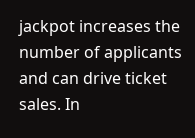jackpot increases the number of applicants and can drive ticket sales. In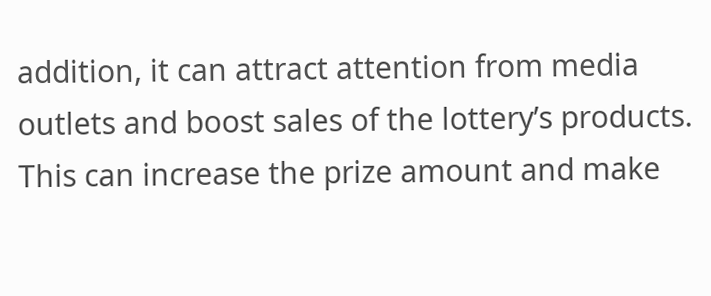addition, it can attract attention from media outlets and boost sales of the lottery’s products. This can increase the prize amount and make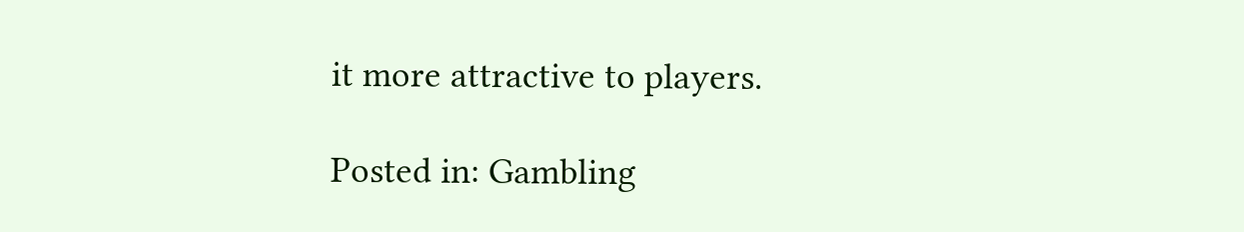it more attractive to players.

Posted in: Gambling